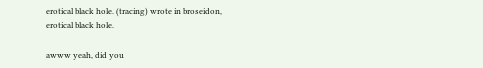erotical black hole. (tracing) wrote in broseidon,
erotical black hole.

awww yeah, did you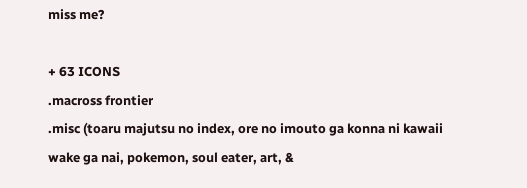miss me?

+ 63 ICONS
.macross frontier
.misc (toaru majutsu no index, ore no imouto ga konna ni kawaii wake ga nai, pokemon, soul eater, art, &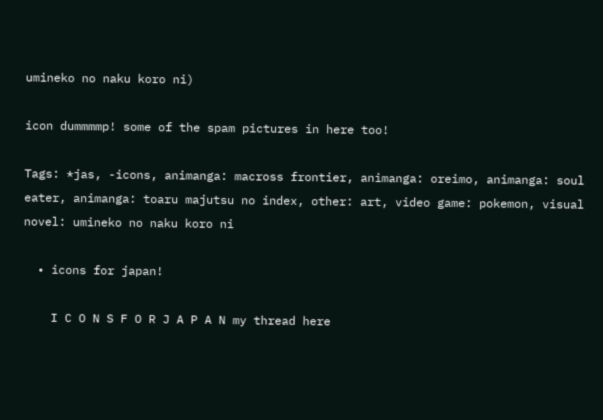umineko no naku koro ni)

icon dummmmp! some of the spam pictures in here too!

Tags: *jas, -icons, animanga: macross frontier, animanga: oreimo, animanga: soul eater, animanga: toaru majutsu no index, other: art, video game: pokemon, visual novel: umineko no naku koro ni

  • icons for japan!

    I C O N S F O R J A P A N my thread here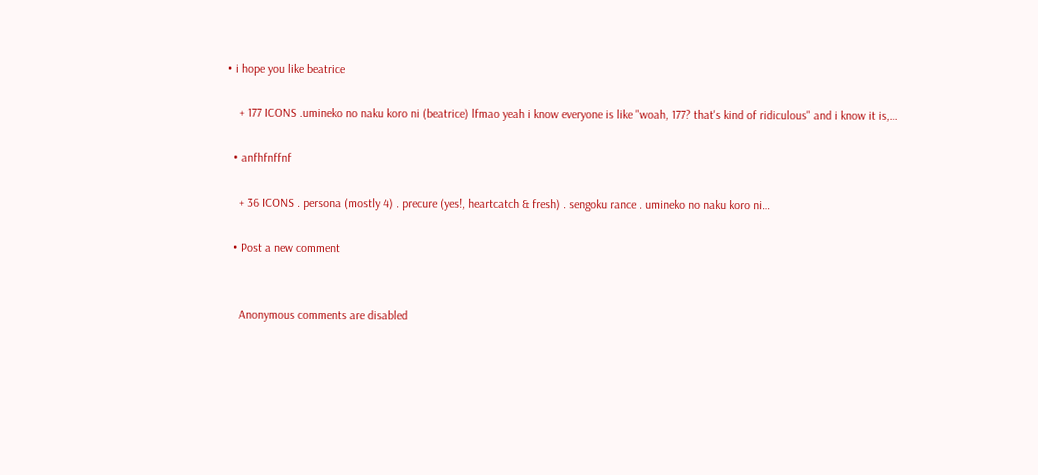• i hope you like beatrice

    + 177 ICONS .umineko no naku koro ni (beatrice) lfmao yeah i know everyone is like "woah, 177? that's kind of ridiculous" and i know it is,…

  • anfhfnffnf

    + 36 ICONS . persona (mostly 4) . precure (yes!, heartcatch & fresh) . sengoku rance . umineko no naku koro ni…

  • Post a new comment


    Anonymous comments are disabled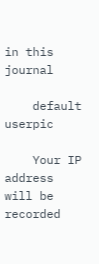in this journal

    default userpic

    Your IP address will be recorded